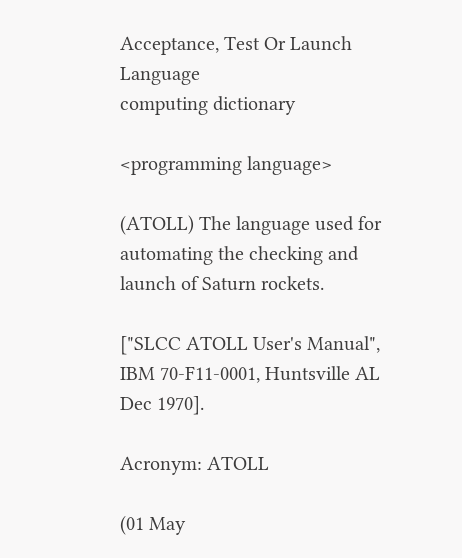Acceptance, Test Or Launch Language
computing dictionary

<programming language>

(ATOLL) The language used for automating the checking and launch of Saturn rockets.

["SLCC ATOLL User's Manual", IBM 70-F11-0001, Huntsville AL Dec 1970].

Acronym: ATOLL

(01 May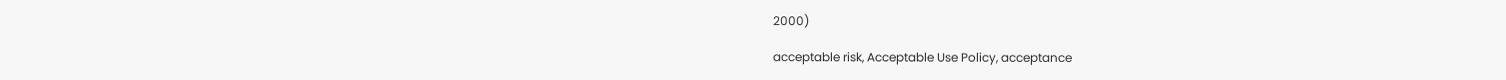2000)

acceptable risk, Acceptable Use Policy, acceptance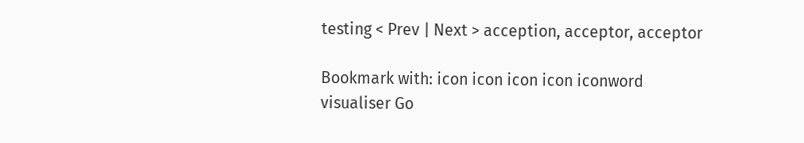testing < Prev | Next > acception, acceptor, acceptor

Bookmark with: icon icon icon icon iconword visualiser Go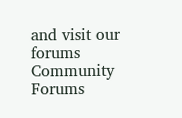and visit our forums Community Forums